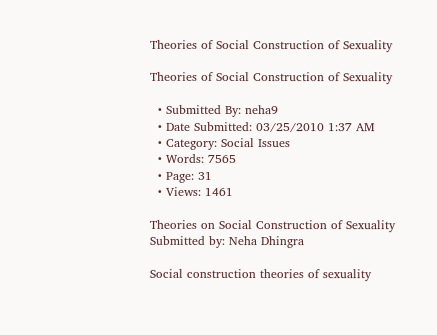Theories of Social Construction of Sexuality

Theories of Social Construction of Sexuality

  • Submitted By: neha9
  • Date Submitted: 03/25/2010 1:37 AM
  • Category: Social Issues
  • Words: 7565
  • Page: 31
  • Views: 1461

Theories on Social Construction of Sexuality
Submitted by: Neha Dhingra

Social construction theories of sexuality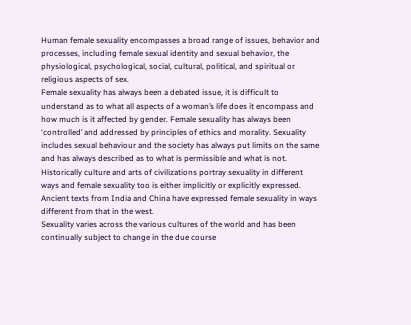Human female sexuality encompasses a broad range of issues, behavior and processes, including female sexual identity and sexual behavior, the physiological, psychological, social, cultural, political, and spiritual or religious aspects of sex.
Female sexuality has always been a debated issue, it is difficult to understand as to what all aspects of a woman’s life does it encompass and how much is it affected by gender. Female sexuality has always been ‘controlled’ and addressed by principles of ethics and morality. Sexuality includes sexual behaviour and the society has always put limits on the same and has always described as to what is permissible and what is not.
Historically culture and arts of civilizations portray sexuality in different ways and female sexuality too is either implicitly or explicitly expressed. Ancient texts from India and China have expressed female sexuality in ways different from that in the west.
Sexuality varies across the various cultures of the world and has been continually subject to change in the due course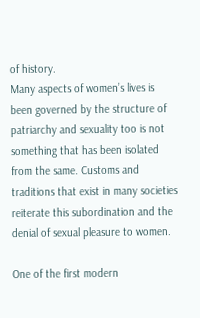of history.
Many aspects of women’s lives is been governed by the structure of patriarchy and sexuality too is not something that has been isolated from the same. Customs and traditions that exist in many societies reiterate this subordination and the denial of sexual pleasure to women.

One of the first modern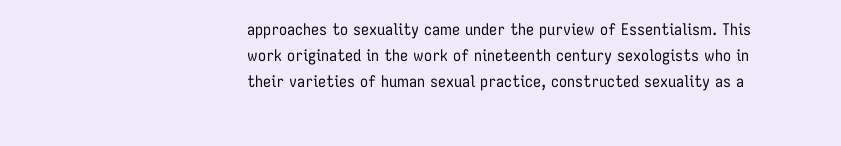approaches to sexuality came under the purview of Essentialism. This work originated in the work of nineteenth century sexologists who in their varieties of human sexual practice, constructed sexuality as a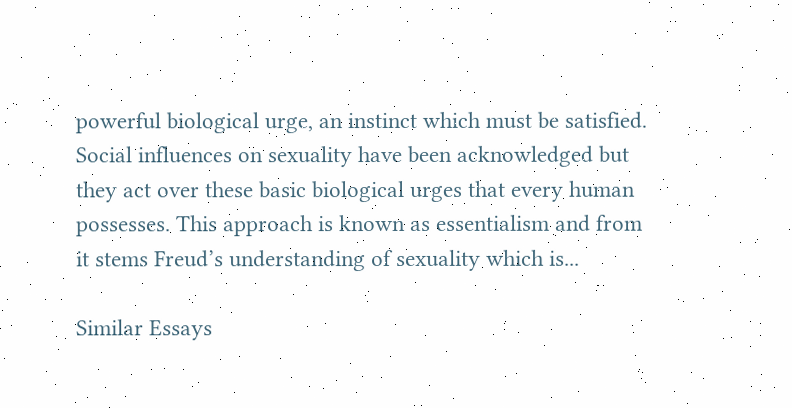powerful biological urge, an instinct which must be satisfied. Social influences on sexuality have been acknowledged but they act over these basic biological urges that every human possesses. This approach is known as essentialism and from it stems Freud’s understanding of sexuality which is...

Similar Essays